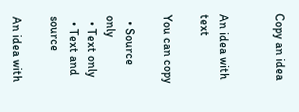Copy an idea


An idea with text

You can copy

  • Source only
  • Text only
  • Text and source

An idea with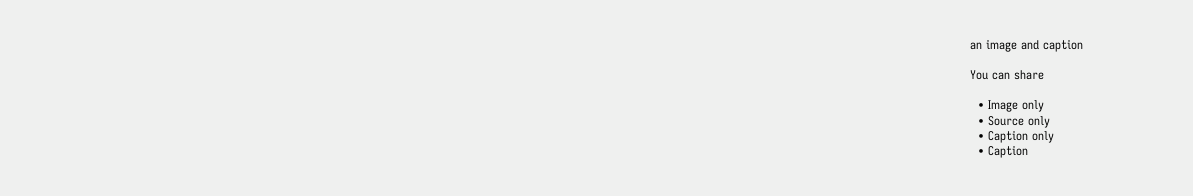an image and caption

You can share

  • Image only
  • Source only
  • Caption only
  • Caption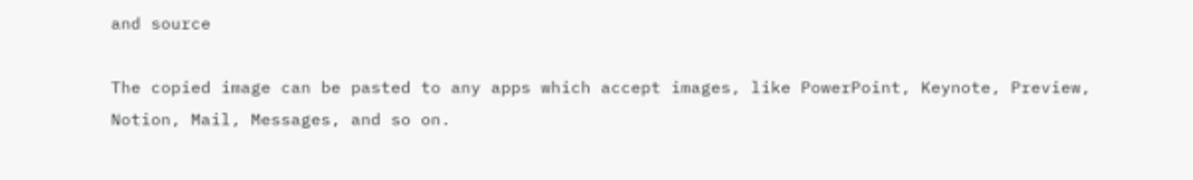and source

The copied image can be pasted to any apps which accept images, like PowerPoint, Keynote, Preview, Notion, Mail, Messages, and so on.